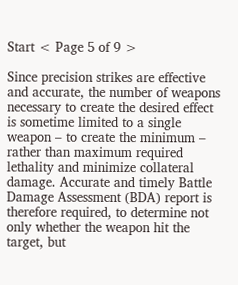Start < Page 5 of 9 >

Since precision strikes are effective and accurate, the number of weapons necessary to create the desired effect is sometime limited to a single weapon – to create the minimum – rather than maximum required lethality and minimize collateral damage. Accurate and timely Battle Damage Assessment (BDA) report is therefore required, to determine not only whether the weapon hit the target, but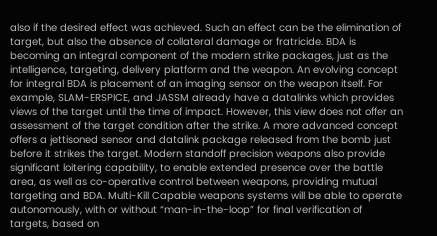also if the desired effect was achieved. Such an effect can be the elimination of target, but also the absence of collateral damage or fratricide. BDA is becoming an integral component of the modern strike packages, just as the intelligence, targeting, delivery platform and the weapon. An evolving concept for integral BDA is placement of an imaging sensor on the weapon itself. For example, SLAM-ERSPICE, and JASSM already have a datalinks which provides views of the target until the time of impact. However, this view does not offer an assessment of the target condition after the strike. A more advanced concept offers a jettisoned sensor and datalink package released from the bomb just before it strikes the target. Modern standoff precision weapons also provide significant loitering capability, to enable extended presence over the battle area, as well as co-operative control between weapons, providing mutual targeting and BDA. Multi-Kill Capable weapons systems will be able to operate autonomously, with or without “man-in-the-loop” for final verification of targets, based on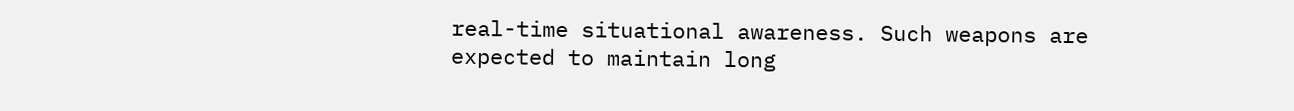real-time situational awareness. Such weapons are expected to maintain long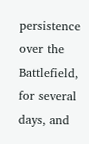persistence over the Battlefield, for several days, and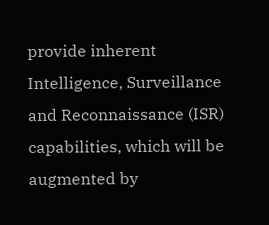provide inherent Intelligence, Surveillance and Reconnaissance (ISR) capabilities, which will be augmented by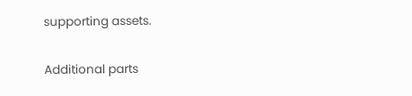supporting assets.

Additional parts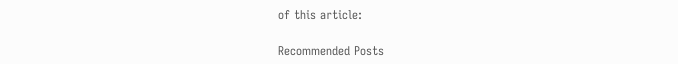of this article:

Recommended Posts